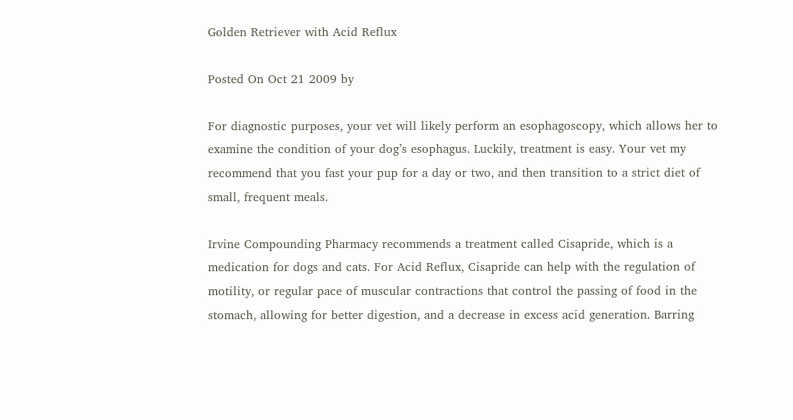Golden Retriever with Acid Reflux

Posted On Oct 21 2009 by

For diagnostic purposes, your vet will likely perform an esophagoscopy, which allows her to examine the condition of your dog’s esophagus. Luckily, treatment is easy. Your vet my recommend that you fast your pup for a day or two, and then transition to a strict diet of small, frequent meals.

Irvine Compounding Pharmacy recommends a treatment called Cisapride, which is a medication for dogs and cats. For Acid Reflux, Cisapride can help with the regulation of motility, or regular pace of muscular contractions that control the passing of food in the stomach, allowing for better digestion, and a decrease in excess acid generation. Barring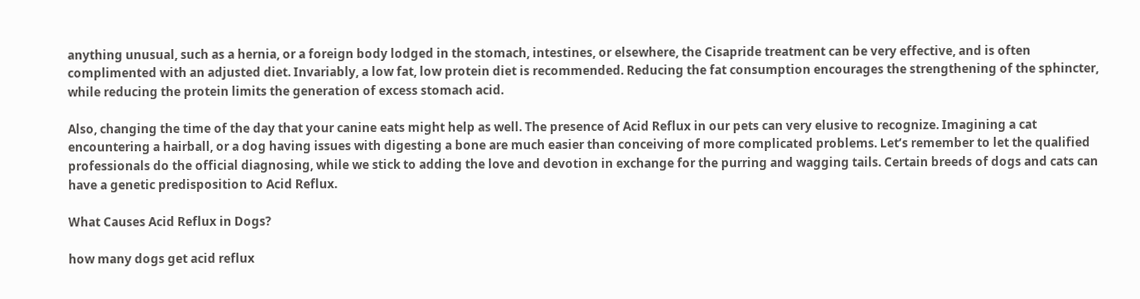anything unusual, such as a hernia, or a foreign body lodged in the stomach, intestines, or elsewhere, the Cisapride treatment can be very effective, and is often complimented with an adjusted diet. Invariably, a low fat, low protein diet is recommended. Reducing the fat consumption encourages the strengthening of the sphincter, while reducing the protein limits the generation of excess stomach acid.

Also, changing the time of the day that your canine eats might help as well. The presence of Acid Reflux in our pets can very elusive to recognize. Imagining a cat encountering a hairball, or a dog having issues with digesting a bone are much easier than conceiving of more complicated problems. Let’s remember to let the qualified professionals do the official diagnosing, while we stick to adding the love and devotion in exchange for the purring and wagging tails. Certain breeds of dogs and cats can have a genetic predisposition to Acid Reflux.

What Causes Acid Reflux in Dogs?

how many dogs get acid reflux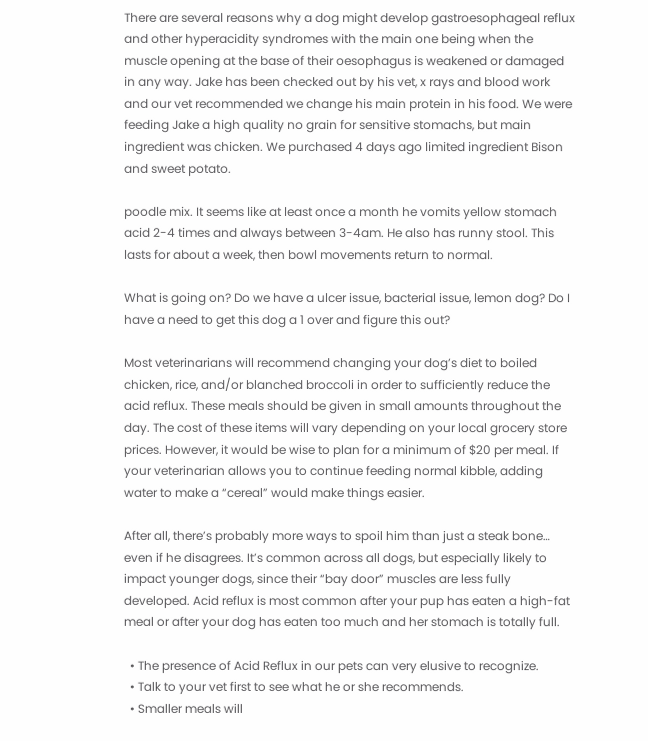There are several reasons why a dog might develop gastroesophageal reflux and other hyperacidity syndromes with the main one being when the muscle opening at the base of their oesophagus is weakened or damaged in any way. Jake has been checked out by his vet, x rays and blood work and our vet recommended we change his main protein in his food. We were feeding Jake a high quality no grain for sensitive stomachs, but main ingredient was chicken. We purchased 4 days ago limited ingredient Bison and sweet potato.

poodle mix. It seems like at least once a month he vomits yellow stomach acid 2-4 times and always between 3-4am. He also has runny stool. This lasts for about a week, then bowl movements return to normal.

What is going on? Do we have a ulcer issue, bacterial issue, lemon dog? Do I have a need to get this dog a 1 over and figure this out?

Most veterinarians will recommend changing your dog’s diet to boiled chicken, rice, and/or blanched broccoli in order to sufficiently reduce the acid reflux. These meals should be given in small amounts throughout the day. The cost of these items will vary depending on your local grocery store prices. However, it would be wise to plan for a minimum of $20 per meal. If your veterinarian allows you to continue feeding normal kibble, adding water to make a “cereal” would make things easier.

After all, there’s probably more ways to spoil him than just a steak bone… even if he disagrees. It’s common across all dogs, but especially likely to impact younger dogs, since their “bay door” muscles are less fully developed. Acid reflux is most common after your pup has eaten a high-fat meal or after your dog has eaten too much and her stomach is totally full.

  • The presence of Acid Reflux in our pets can very elusive to recognize.
  • Talk to your vet first to see what he or she recommends.
  • Smaller meals will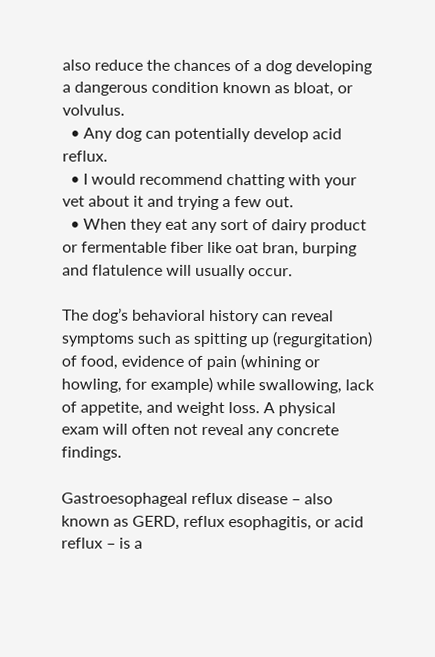also reduce the chances of a dog developing a dangerous condition known as bloat, or volvulus.
  • Any dog can potentially develop acid reflux.
  • I would recommend chatting with your vet about it and trying a few out.
  • When they eat any sort of dairy product or fermentable fiber like oat bran, burping and flatulence will usually occur.

The dog’s behavioral history can reveal symptoms such as spitting up (regurgitation) of food, evidence of pain (whining or howling, for example) while swallowing, lack of appetite, and weight loss. A physical exam will often not reveal any concrete findings.

Gastroesophageal reflux disease – also known as GERD, reflux esophagitis, or acid reflux – is a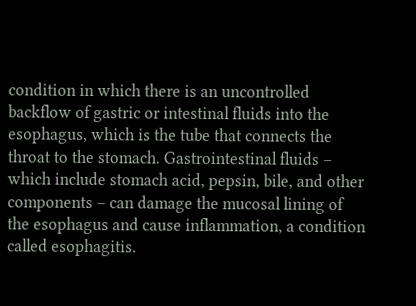condition in which there is an uncontrolled backflow of gastric or intestinal fluids into the esophagus, which is the tube that connects the throat to the stomach. Gastrointestinal fluids – which include stomach acid, pepsin, bile, and other components – can damage the mucosal lining of the esophagus and cause inflammation, a condition called esophagitis.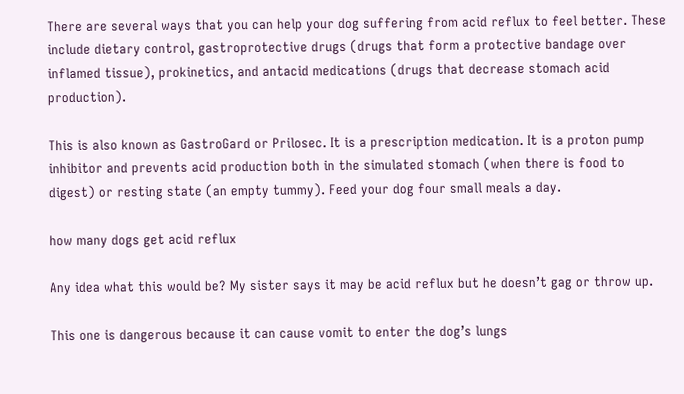There are several ways that you can help your dog suffering from acid reflux to feel better. These include dietary control, gastroprotective drugs (drugs that form a protective bandage over inflamed tissue), prokinetics, and antacid medications (drugs that decrease stomach acid production).

This is also known as GastroGard or Prilosec. It is a prescription medication. It is a proton pump inhibitor and prevents acid production both in the simulated stomach (when there is food to digest) or resting state (an empty tummy). Feed your dog four small meals a day.

how many dogs get acid reflux

Any idea what this would be? My sister says it may be acid reflux but he doesn’t gag or throw up.

This one is dangerous because it can cause vomit to enter the dog’s lungs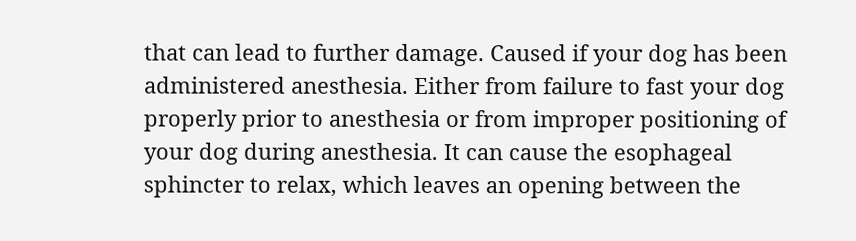that can lead to further damage. Caused if your dog has been administered anesthesia. Either from failure to fast your dog properly prior to anesthesia or from improper positioning of your dog during anesthesia. It can cause the esophageal sphincter to relax, which leaves an opening between the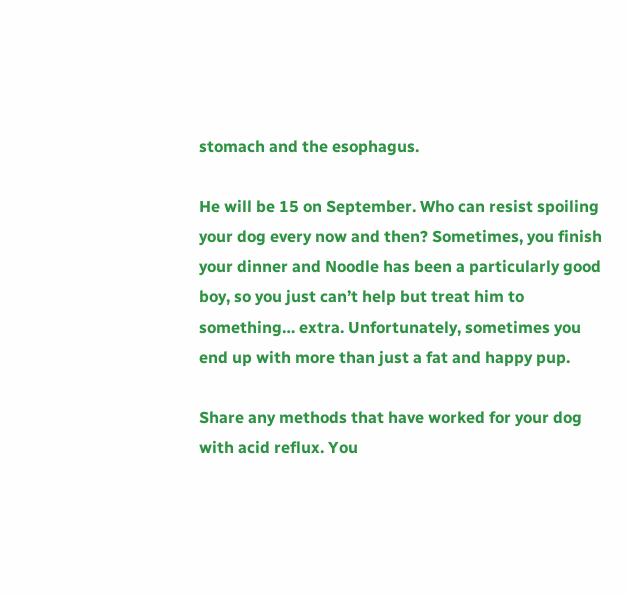stomach and the esophagus.

He will be 15 on September. Who can resist spoiling your dog every now and then? Sometimes, you finish your dinner and Noodle has been a particularly good boy, so you just can’t help but treat him to something… extra. Unfortunately, sometimes you end up with more than just a fat and happy pup.

Share any methods that have worked for your dog with acid reflux. You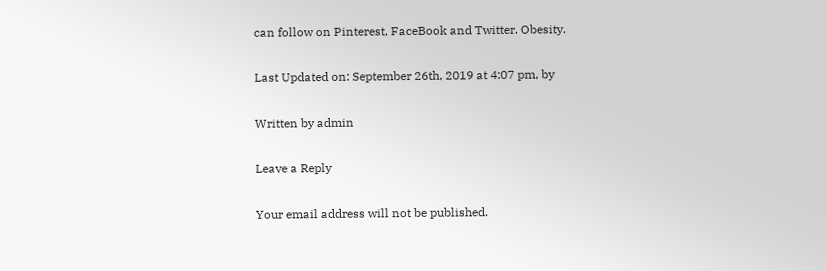can follow on Pinterest, FaceBook and Twitter. Obesity.

Last Updated on: September 26th, 2019 at 4:07 pm, by

Written by admin

Leave a Reply

Your email address will not be published.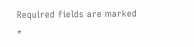Required fields are marked *